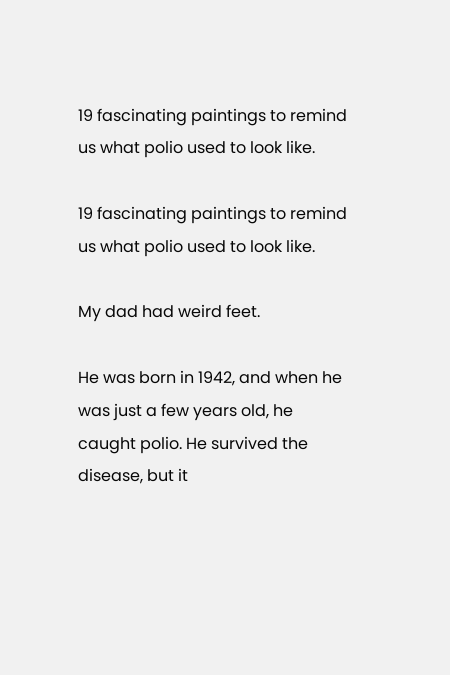19 fascinating paintings to remind us what polio used to look like.

19 fascinating paintings to remind us what polio used to look like.

My dad had weird feet.

He was born in 1942, and when he was just a few years old, he caught polio. He survived the disease, but it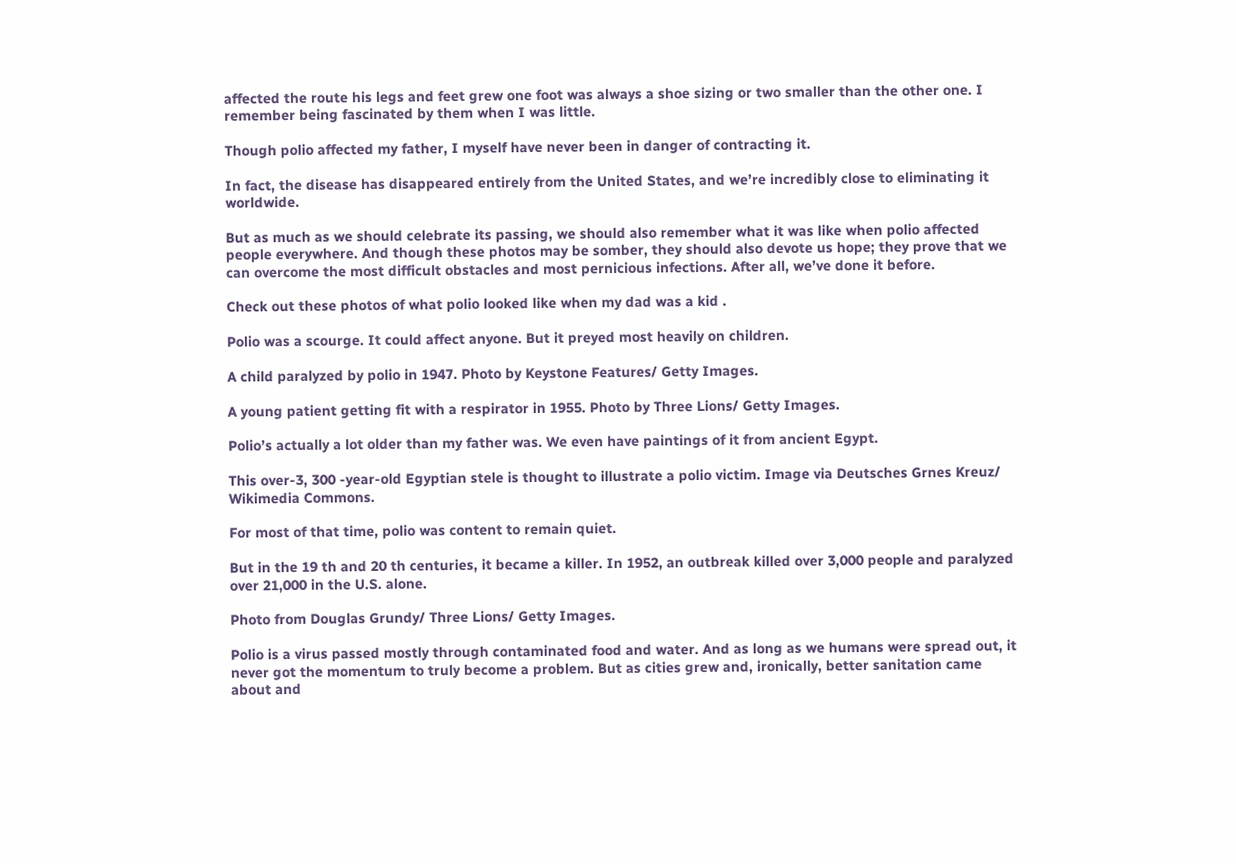affected the route his legs and feet grew one foot was always a shoe sizing or two smaller than the other one. I remember being fascinated by them when I was little.

Though polio affected my father, I myself have never been in danger of contracting it.

In fact, the disease has disappeared entirely from the United States, and we’re incredibly close to eliminating it worldwide.

But as much as we should celebrate its passing, we should also remember what it was like when polio affected people everywhere. And though these photos may be somber, they should also devote us hope; they prove that we can overcome the most difficult obstacles and most pernicious infections. After all, we’ve done it before.

Check out these photos of what polio looked like when my dad was a kid .

Polio was a scourge. It could affect anyone. But it preyed most heavily on children.

A child paralyzed by polio in 1947. Photo by Keystone Features/ Getty Images.

A young patient getting fit with a respirator in 1955. Photo by Three Lions/ Getty Images.

Polio’s actually a lot older than my father was. We even have paintings of it from ancient Egypt.

This over-3, 300 -year-old Egyptian stele is thought to illustrate a polio victim. Image via Deutsches Grnes Kreuz/ Wikimedia Commons.

For most of that time, polio was content to remain quiet.

But in the 19 th and 20 th centuries, it became a killer. In 1952, an outbreak killed over 3,000 people and paralyzed over 21,000 in the U.S. alone.

Photo from Douglas Grundy/ Three Lions/ Getty Images.

Polio is a virus passed mostly through contaminated food and water. And as long as we humans were spread out, it never got the momentum to truly become a problem. But as cities grew and, ironically, better sanitation came about and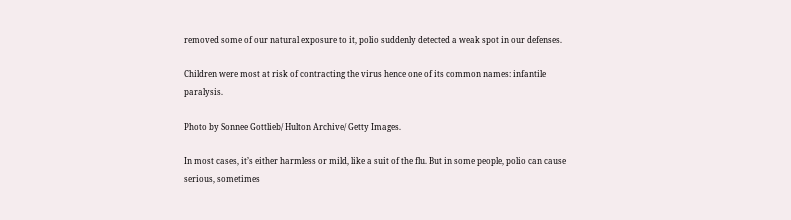removed some of our natural exposure to it, polio suddenly detected a weak spot in our defenses.

Children were most at risk of contracting the virus hence one of its common names: infantile paralysis.

Photo by Sonnee Gottlieb/ Hulton Archive/ Getty Images.

In most cases, it’s either harmless or mild, like a suit of the flu. But in some people, polio can cause serious, sometimes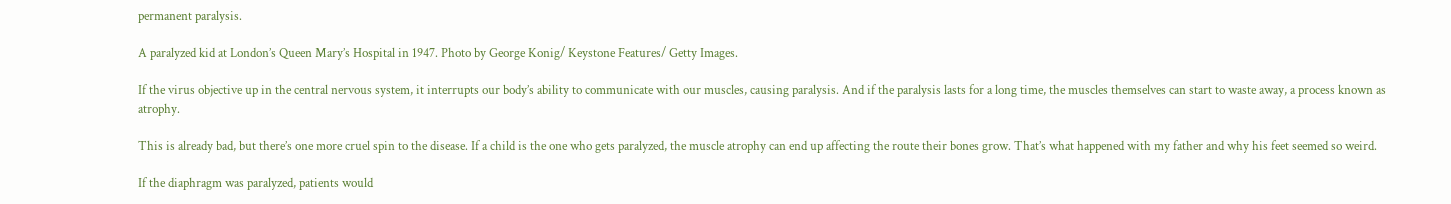permanent paralysis.

A paralyzed kid at London’s Queen Mary’s Hospital in 1947. Photo by George Konig/ Keystone Features/ Getty Images.

If the virus objective up in the central nervous system, it interrupts our body’s ability to communicate with our muscles, causing paralysis. And if the paralysis lasts for a long time, the muscles themselves can start to waste away, a process known as atrophy.

This is already bad, but there’s one more cruel spin to the disease. If a child is the one who gets paralyzed, the muscle atrophy can end up affecting the route their bones grow. That’s what happened with my father and why his feet seemed so weird.

If the diaphragm was paralyzed, patients would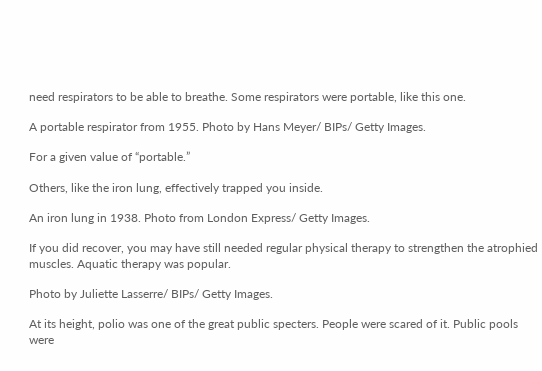need respirators to be able to breathe. Some respirators were portable, like this one.

A portable respirator from 1955. Photo by Hans Meyer/ BIPs/ Getty Images.

For a given value of “portable.”

Others, like the iron lung, effectively trapped you inside.

An iron lung in 1938. Photo from London Express/ Getty Images.

If you did recover, you may have still needed regular physical therapy to strengthen the atrophied muscles. Aquatic therapy was popular.

Photo by Juliette Lasserre/ BIPs/ Getty Images.

At its height, polio was one of the great public specters. People were scared of it. Public pools were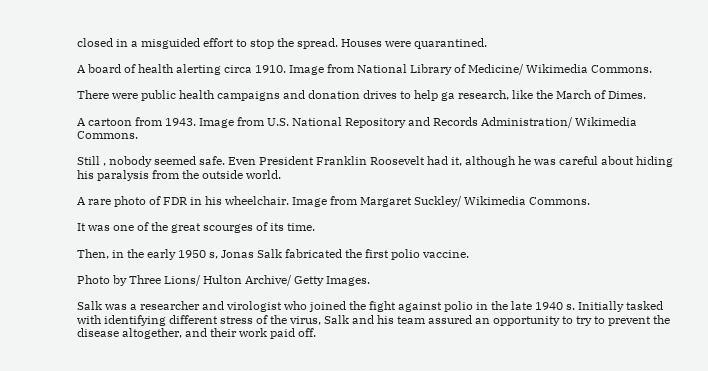closed in a misguided effort to stop the spread. Houses were quarantined.

A board of health alerting circa 1910. Image from National Library of Medicine/ Wikimedia Commons.

There were public health campaigns and donation drives to help ga research, like the March of Dimes.

A cartoon from 1943. Image from U.S. National Repository and Records Administration/ Wikimedia Commons.

Still , nobody seemed safe. Even President Franklin Roosevelt had it, although he was careful about hiding his paralysis from the outside world.

A rare photo of FDR in his wheelchair. Image from Margaret Suckley/ Wikimedia Commons.

It was one of the great scourges of its time.

Then, in the early 1950 s, Jonas Salk fabricated the first polio vaccine.

Photo by Three Lions/ Hulton Archive/ Getty Images.

Salk was a researcher and virologist who joined the fight against polio in the late 1940 s. Initially tasked with identifying different stress of the virus, Salk and his team assured an opportunity to try to prevent the disease altogether, and their work paid off.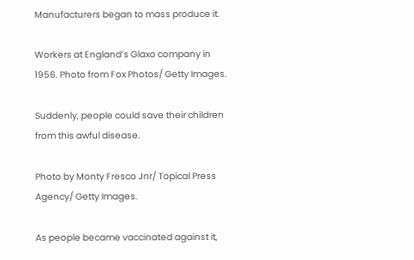Manufacturers began to mass produce it.

Workers at England’s Glaxo company in 1956. Photo from Fox Photos/ Getty Images.

Suddenly, people could save their children from this awful disease.

Photo by Monty Fresco Jnr/ Topical Press Agency/ Getty Images.

As people became vaccinated against it,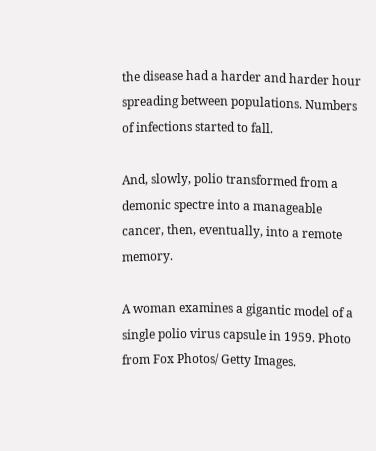the disease had a harder and harder hour spreading between populations. Numbers of infections started to fall.

And, slowly, polio transformed from a demonic spectre into a manageable cancer, then, eventually, into a remote memory.

A woman examines a gigantic model of a single polio virus capsule in 1959. Photo from Fox Photos/ Getty Images.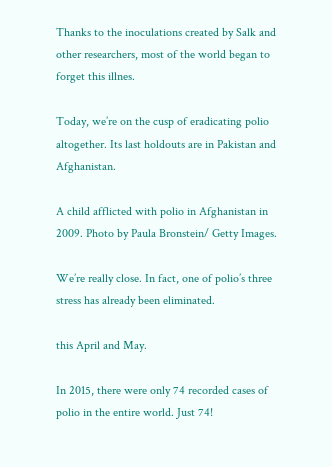Thanks to the inoculations created by Salk and other researchers, most of the world began to forget this illnes.

Today, we’re on the cusp of eradicating polio altogether. Its last holdouts are in Pakistan and Afghanistan.

A child afflicted with polio in Afghanistan in 2009. Photo by Paula Bronstein/ Getty Images.

We’re really close. In fact, one of polio’s three stress has already been eliminated.

this April and May.

In 2015, there were only 74 recorded cases of polio in the entire world. Just 74!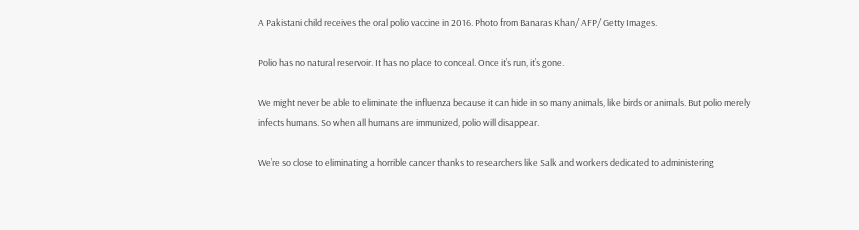A Pakistani child receives the oral polio vaccine in 2016. Photo from Banaras Khan/ AFP/ Getty Images.

Polio has no natural reservoir. It has no place to conceal. Once it’s run, it’s gone.

We might never be able to eliminate the influenza because it can hide in so many animals, like birds or animals. But polio merely infects humans. So when all humans are immunized, polio will disappear.

We’re so close to eliminating a horrible cancer thanks to researchers like Salk and workers dedicated to administering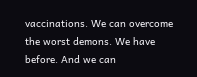vaccinations. We can overcome the worst demons. We have before. And we can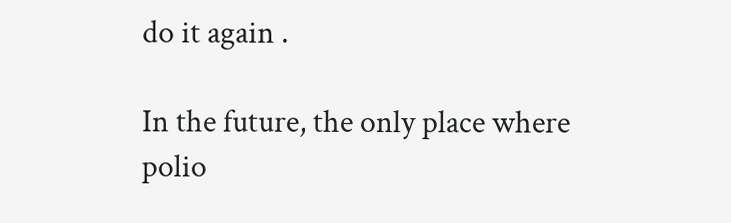do it again .

In the future, the only place where polio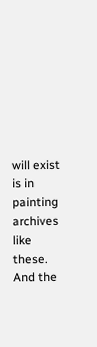will exist is in painting archives like these. And the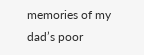memories of my dad’s poor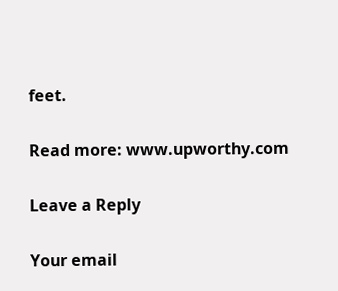feet.

Read more: www.upworthy.com

Leave a Reply

Your email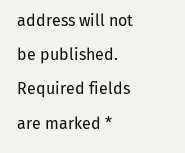address will not be published. Required fields are marked *